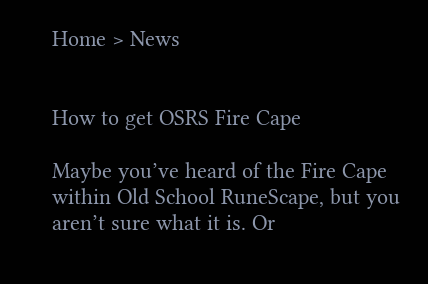Home > News


How to get OSRS Fire Cape

Maybe you’ve heard of the Fire Cape within Old School RuneScape, but you aren’t sure what it is. Or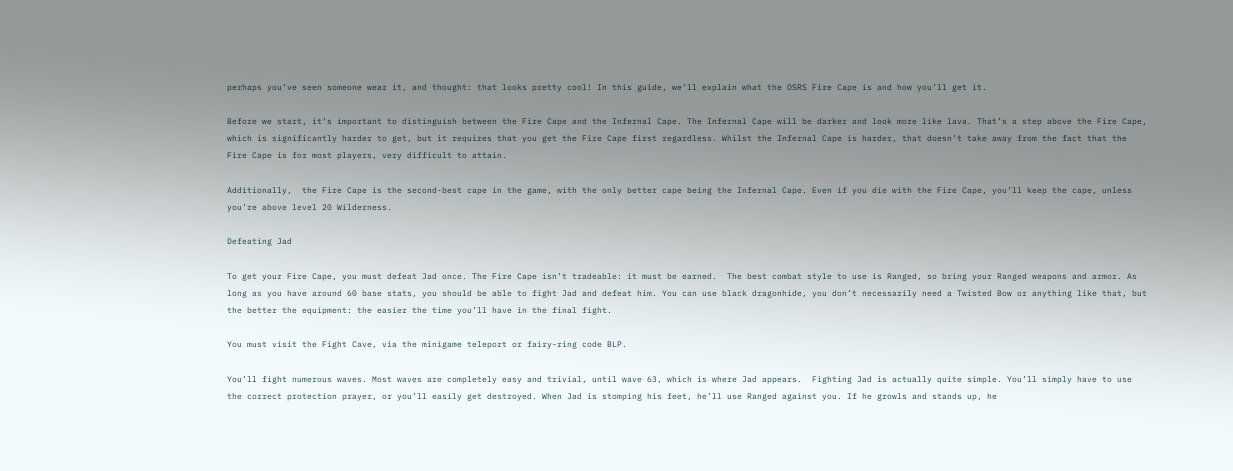perhaps you’ve seen someone wear it, and thought: that looks pretty cool! In this guide, we’ll explain what the OSRS Fire Cape is and how you’ll get it.

Before we start, it’s important to distinguish between the Fire Cape and the Infernal Cape. The Infernal Cape will be darker and look more like lava. That’s a step above the Fire Cape, which is significantly harder to get, but it requires that you get the Fire Cape first regardless. Whilst the Infernal Cape is harder, that doesn’t take away from the fact that the Fire Cape is for most players, very difficult to attain.

Additionally,  the Fire Cape is the second-best cape in the game, with the only better cape being the Infernal Cape. Even if you die with the Fire Cape, you’ll keep the cape, unless you’re above level 20 Wilderness.

Defeating Jad

To get your Fire Cape, you must defeat Jad once. The Fire Cape isn’t tradeable: it must be earned.  The best combat style to use is Ranged, so bring your Ranged weapons and armor. As long as you have around 60 base stats, you should be able to fight Jad and defeat him. You can use black dragonhide, you don’t necessarily need a Twisted Bow or anything like that, but the better the equipment: the easier the time you’ll have in the final fight.

You must visit the Fight Cave, via the minigame teleport or fairy-ring code BLP.

You’ll fight numerous waves. Most waves are completely easy and trivial, until wave 63, which is where Jad appears.  Fighting Jad is actually quite simple. You’ll simply have to use the correct protection prayer, or you’ll easily get destroyed. When Jad is stomping his feet, he’ll use Ranged against you. If he growls and stands up, he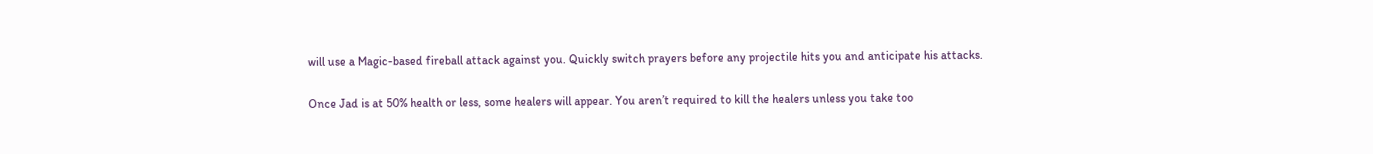will use a Magic-based fireball attack against you. Quickly switch prayers before any projectile hits you and anticipate his attacks.

Once Jad is at 50% health or less, some healers will appear. You aren’t required to kill the healers unless you take too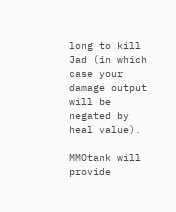long to kill Jad (in which case your damage output will be negated by heal value).

MMOtank will provide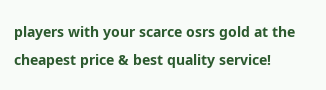players with your scarce osrs gold at the cheapest price & best quality service!